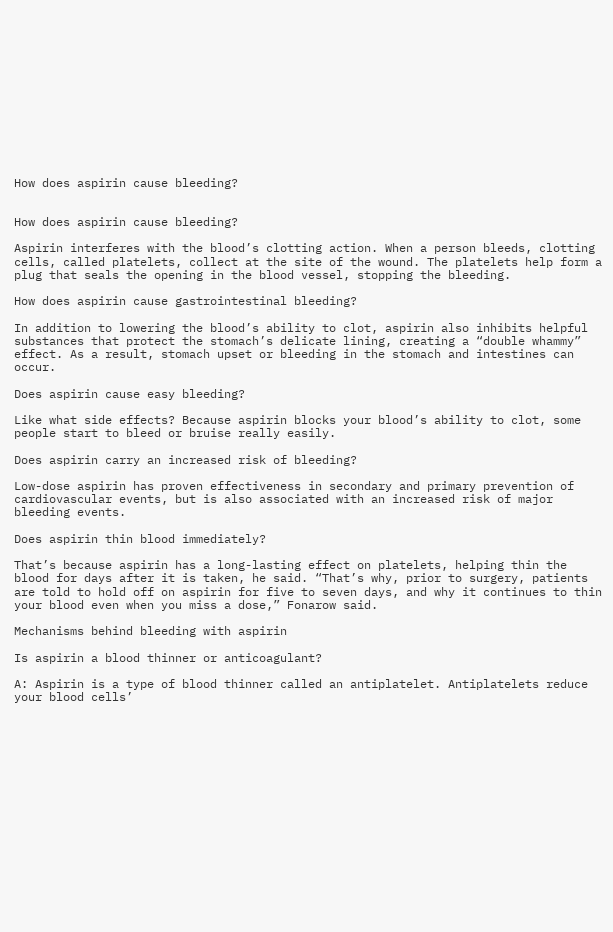How does aspirin cause bleeding?


How does aspirin cause bleeding?

Aspirin interferes with the blood’s clotting action. When a person bleeds, clotting cells, called platelets, collect at the site of the wound. The platelets help form a plug that seals the opening in the blood vessel, stopping the bleeding.

How does aspirin cause gastrointestinal bleeding?

In addition to lowering the blood’s ability to clot, aspirin also inhibits helpful substances that protect the stomach’s delicate lining, creating a “double whammy” effect. As a result, stomach upset or bleeding in the stomach and intestines can occur.

Does aspirin cause easy bleeding?

Like what side effects? Because aspirin blocks your blood’s ability to clot, some people start to bleed or bruise really easily.

Does aspirin carry an increased risk of bleeding?

Low-dose aspirin has proven effectiveness in secondary and primary prevention of cardiovascular events, but is also associated with an increased risk of major bleeding events.

Does aspirin thin blood immediately?

That’s because aspirin has a long-lasting effect on platelets, helping thin the blood for days after it is taken, he said. “That’s why, prior to surgery, patients are told to hold off on aspirin for five to seven days, and why it continues to thin your blood even when you miss a dose,” Fonarow said.

Mechanisms behind bleeding with aspirin

Is aspirin a blood thinner or anticoagulant?

A: Aspirin is a type of blood thinner called an antiplatelet. Antiplatelets reduce your blood cells’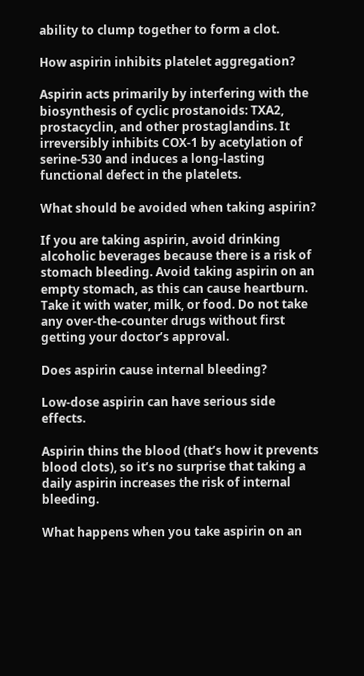ability to clump together to form a clot.

How aspirin inhibits platelet aggregation?

Aspirin acts primarily by interfering with the biosynthesis of cyclic prostanoids: TXA2, prostacyclin, and other prostaglandins. It irreversibly inhibits COX-1 by acetylation of serine-530 and induces a long-lasting functional defect in the platelets.

What should be avoided when taking aspirin?

If you are taking aspirin, avoid drinking alcoholic beverages because there is a risk of stomach bleeding. Avoid taking aspirin on an empty stomach, as this can cause heartburn. Take it with water, milk, or food. Do not take any over-the-counter drugs without first getting your doctor’s approval.

Does aspirin cause internal bleeding?

Low-dose aspirin can have serious side effects.

Aspirin thins the blood (that’s how it prevents blood clots), so it’s no surprise that taking a daily aspirin increases the risk of internal bleeding.

What happens when you take aspirin on an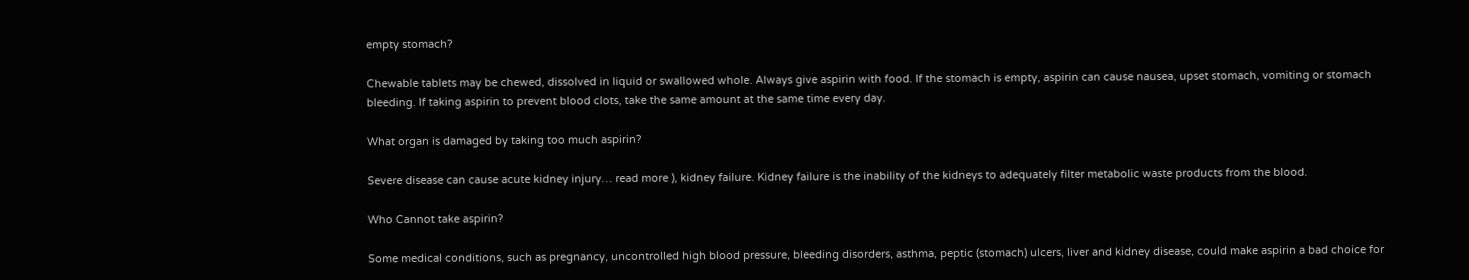empty stomach?

Chewable tablets may be chewed, dissolved in liquid or swallowed whole. Always give aspirin with food. If the stomach is empty, aspirin can cause nausea, upset stomach, vomiting or stomach bleeding. If taking aspirin to prevent blood clots, take the same amount at the same time every day.

What organ is damaged by taking too much aspirin?

Severe disease can cause acute kidney injury… read more ), kidney failure. Kidney failure is the inability of the kidneys to adequately filter metabolic waste products from the blood.

Who Cannot take aspirin?

Some medical conditions, such as pregnancy, uncontrolled high blood pressure, bleeding disorders, asthma, peptic (stomach) ulcers, liver and kidney disease, could make aspirin a bad choice for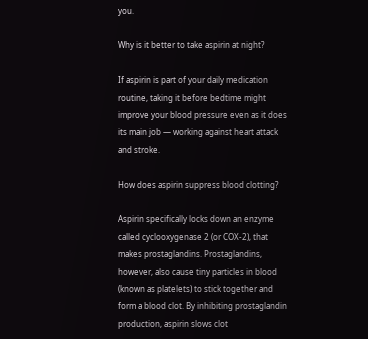you.

Why is it better to take aspirin at night?

If aspirin is part of your daily medication routine, taking it before bedtime might improve your blood pressure even as it does its main job — working against heart attack and stroke.

How does aspirin suppress blood clotting?

Aspirin specifically locks down an enzyme called cyclooxygenase 2 (or COX-2), that makes prostaglandins. Prostaglandins, however, also cause tiny particles in blood (known as platelets) to stick together and form a blood clot. By inhibiting prostaglandin production, aspirin slows clot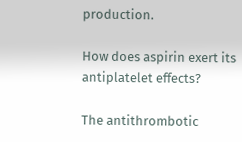production.

How does aspirin exert its antiplatelet effects?

The antithrombotic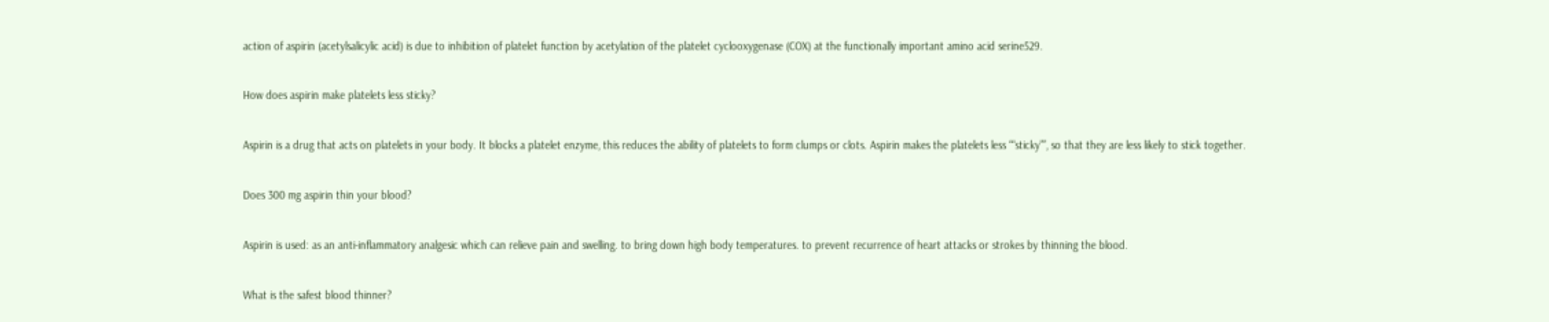action of aspirin (acetylsalicylic acid) is due to inhibition of platelet function by acetylation of the platelet cyclooxygenase (COX) at the functionally important amino acid serine529.

How does aspirin make platelets less sticky?

Aspirin is a drug that acts on platelets in your body. It blocks a platelet enzyme, this reduces the ability of platelets to form clumps or clots. Aspirin makes the platelets less ““sticky””, so that they are less likely to stick together.

Does 300 mg aspirin thin your blood?

Aspirin is used: as an anti-inflammatory analgesic which can relieve pain and swelling. to bring down high body temperatures. to prevent recurrence of heart attacks or strokes by thinning the blood.

What is the safest blood thinner?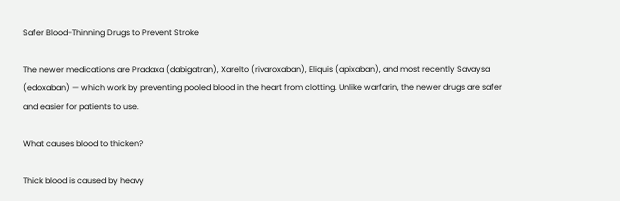Safer Blood-Thinning Drugs to Prevent Stroke

The newer medications are Pradaxa (dabigatran), Xarelto (rivaroxaban), Eliquis (apixaban), and most recently Savaysa (edoxaban) — which work by preventing pooled blood in the heart from clotting. Unlike warfarin, the newer drugs are safer and easier for patients to use.

What causes blood to thicken?

Thick blood is caused by heavy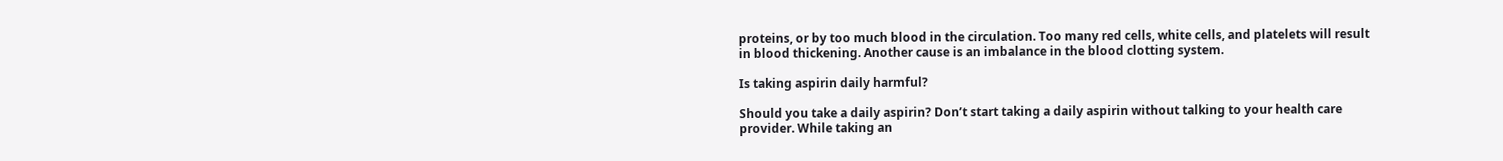proteins, or by too much blood in the circulation. Too many red cells, white cells, and platelets will result in blood thickening. Another cause is an imbalance in the blood clotting system.

Is taking aspirin daily harmful?

Should you take a daily aspirin? Don’t start taking a daily aspirin without talking to your health care provider. While taking an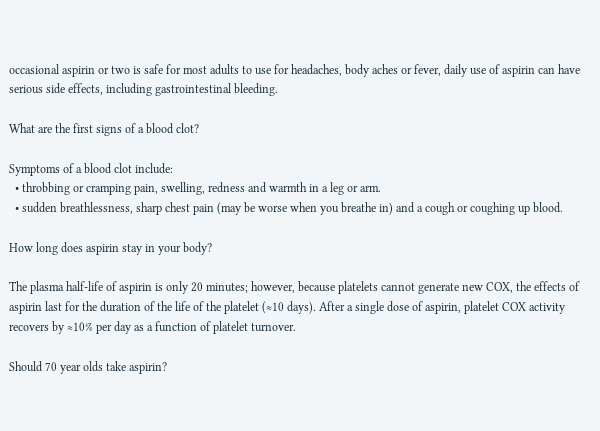occasional aspirin or two is safe for most adults to use for headaches, body aches or fever, daily use of aspirin can have serious side effects, including gastrointestinal bleeding.

What are the first signs of a blood clot?

Symptoms of a blood clot include:
  • throbbing or cramping pain, swelling, redness and warmth in a leg or arm.
  • sudden breathlessness, sharp chest pain (may be worse when you breathe in) and a cough or coughing up blood.

How long does aspirin stay in your body?

The plasma half-life of aspirin is only 20 minutes; however, because platelets cannot generate new COX, the effects of aspirin last for the duration of the life of the platelet (≈10 days). After a single dose of aspirin, platelet COX activity recovers by ≈10% per day as a function of platelet turnover.

Should 70 year olds take aspirin?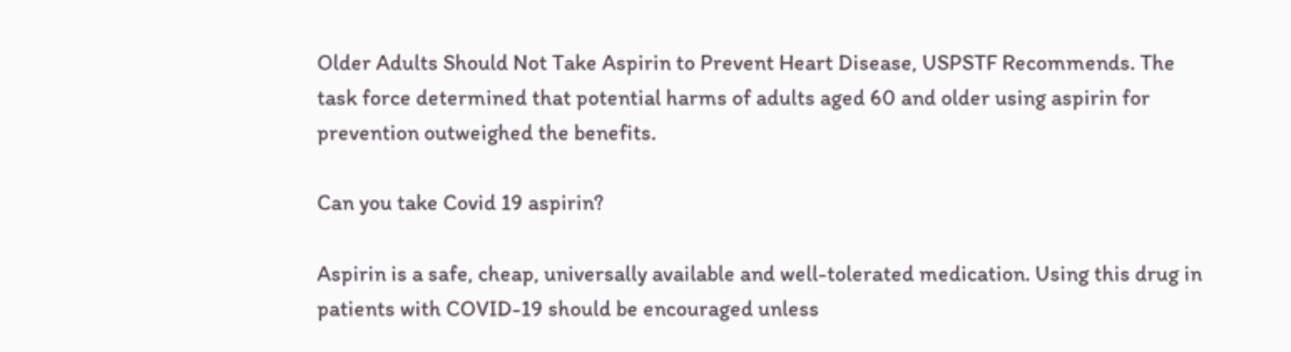Older Adults Should Not Take Aspirin to Prevent Heart Disease, USPSTF Recommends. The task force determined that potential harms of adults aged 60 and older using aspirin for prevention outweighed the benefits.

Can you take Covid 19 aspirin?

Aspirin is a safe, cheap, universally available and well-tolerated medication. Using this drug in patients with COVID-19 should be encouraged unless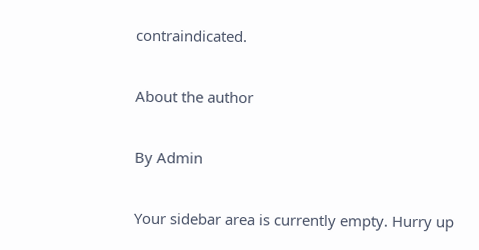contraindicated.

About the author

By Admin

Your sidebar area is currently empty. Hurry up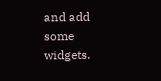and add some widgets.